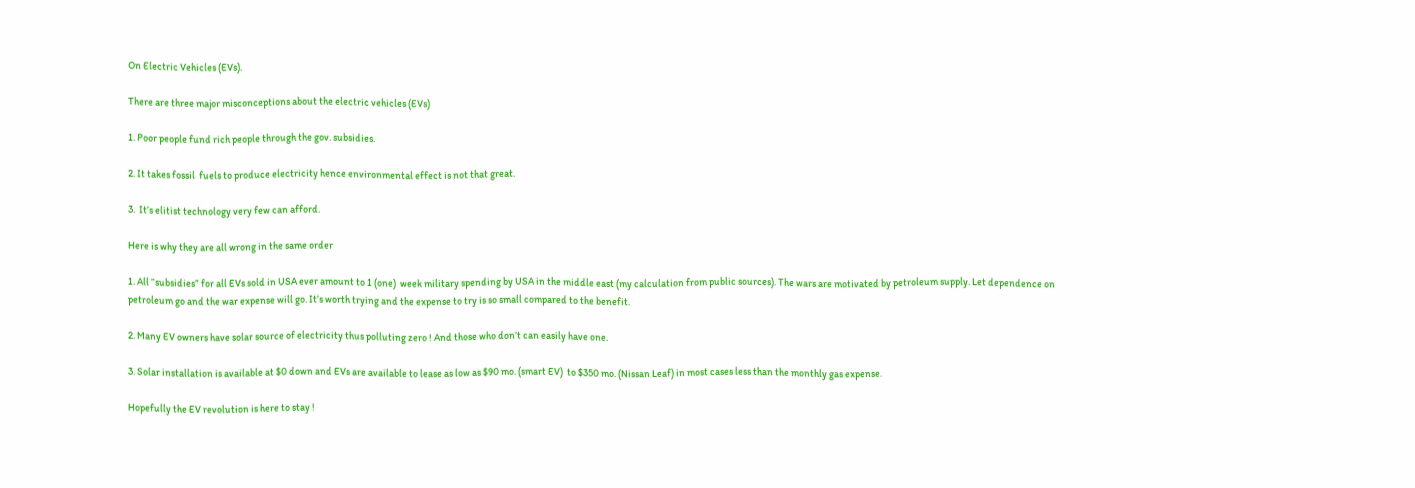On Electric Vehicles (EVs).

There are three major misconceptions about the electric vehicles (EVs)

1. Poor people fund rich people through the gov. subsidies.

2. It takes fossil  fuels to produce electricity hence environmental effect is not that great.

3.  It’s elitist technology very few can afford.

Here is why they are all wrong in the same order

1. All “subsidies” for all EVs sold in USA ever amount to 1 (one)  week military spending by USA in the middle east (my calculation from public sources). The wars are motivated by petroleum supply. Let dependence on petroleum go and the war expense will go. It’s worth trying and the expense to try is so small compared to the benefit.

2. Many EV owners have solar source of electricity thus polluting zero ! And those who don’t can easily have one.

3. Solar installation is available at $0 down and EVs are available to lease as low as $90 mo. (smart EV)  to $350 mo. (Nissan Leaf) in most cases less than the monthly gas expense.

Hopefully the EV revolution is here to stay !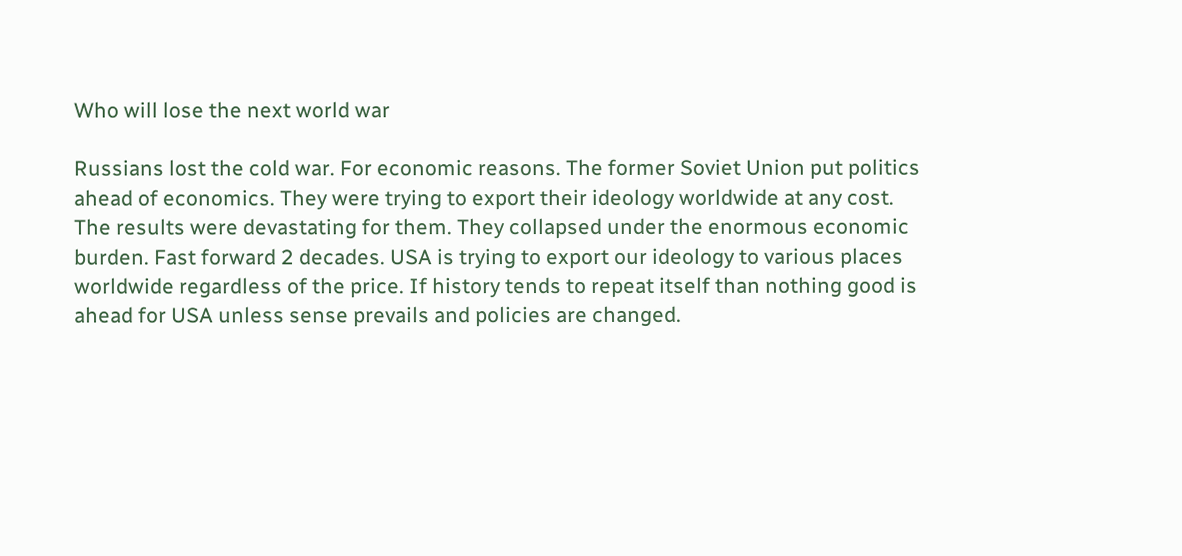Who will lose the next world war

Russians lost the cold war. For economic reasons. The former Soviet Union put politics ahead of economics. They were trying to export their ideology worldwide at any cost. The results were devastating for them. They collapsed under the enormous economic burden. Fast forward 2 decades. USA is trying to export our ideology to various places worldwide regardless of the price. If history tends to repeat itself than nothing good is ahead for USA unless sense prevails and policies are changed.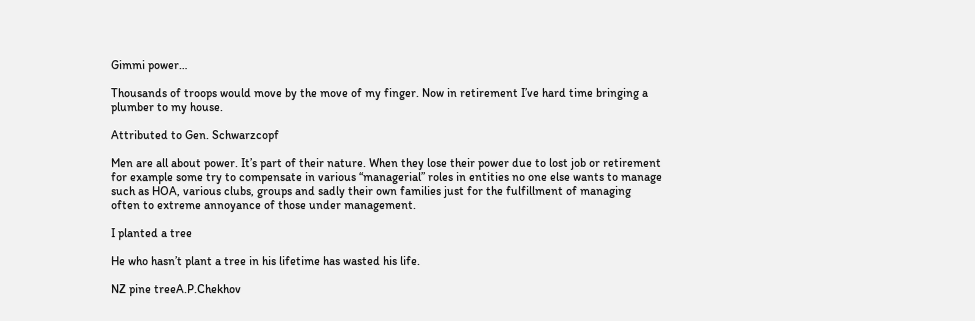Gimmi power…

Thousands of troops would move by the move of my finger. Now in retirement I’ve hard time bringing a plumber to my house.

Attributed to Gen. Schwarzcopf

Men are all about power. It’s part of their nature. When they lose their power due to lost job or retirement for example some try to compensate in various “managerial” roles in entities no one else wants to manage such as HOA, various clubs, groups and sadly their own families just for the fulfillment of managing often to extreme annoyance of those under management.

I planted a tree

He who hasn’t plant a tree in his lifetime has wasted his life.

NZ pine treeA.P.Chekhov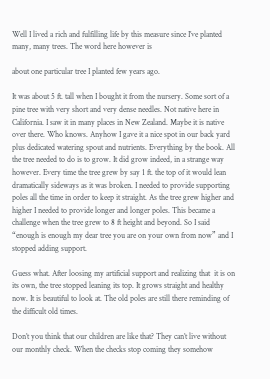Well I lived a rich and fulfilling life by this measure since I’ve planted many, many trees. The word here however is

about one particular tree I planted few years ago.

It was about 5 ft. tall when I bought it from the nursery. Some sort of a pine tree with very short and very dense needles. Not native here in California. I saw it in many places in New Zealand. Maybe it is native over there. Who knows. Anyhow I gave it a nice spot in our back yard plus dedicated watering spout and nutrients. Everything by the book. All the tree needed to do is to grow. It did grow indeed, in a strange way however. Every time the tree grew by say 1 ft. the top of it would lean dramatically sideways as it was broken. I needed to provide supporting poles all the time in order to keep it straight. As the tree grew higher and higher I needed to provide longer and longer poles. This became a challenge when the tree grew to 8 ft height and beyond. So I said “enough is enough my dear tree you are on your own from now” and I stopped adding support.

Guess what. After loosing my artificial support and realizing that  it is on its own, the tree stopped leaning its top. It grows straight and healthy now. It is beautiful to look at. The old poles are still there reminding of the difficult old times.

Don’t you think that our children are like that? They can’t live without our monthly check. When the checks stop coming they somehow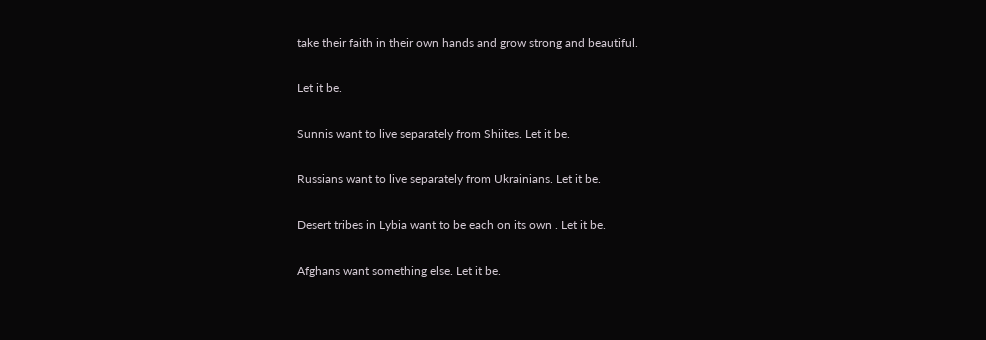take their faith in their own hands and grow strong and beautiful.

Let it be.

Sunnis want to live separately from Shiites. Let it be.

Russians want to live separately from Ukrainians. Let it be.

Desert tribes in Lybia want to be each on its own . Let it be.

Afghans want something else. Let it be.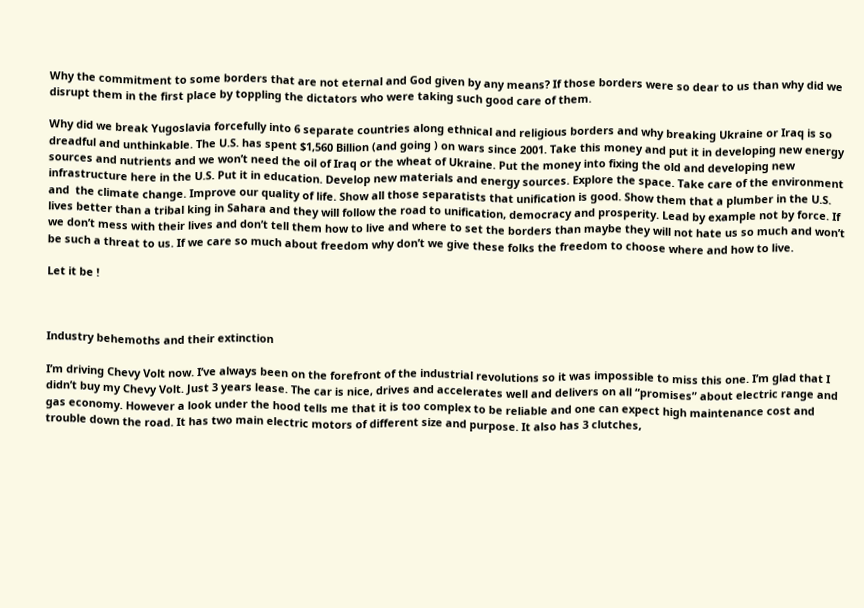Why the commitment to some borders that are not eternal and God given by any means? If those borders were so dear to us than why did we disrupt them in the first place by toppling the dictators who were taking such good care of them.

Why did we break Yugoslavia forcefully into 6 separate countries along ethnical and religious borders and why breaking Ukraine or Iraq is so dreadful and unthinkable. The U.S. has spent $1,560 Billion (and going ) on wars since 2001. Take this money and put it in developing new energy sources and nutrients and we won’t need the oil of Iraq or the wheat of Ukraine. Put the money into fixing the old and developing new infrastructure here in the U.S. Put it in education. Develop new materials and energy sources. Explore the space. Take care of the environment and  the climate change. Improve our quality of life. Show all those separatists that unification is good. Show them that a plumber in the U.S. lives better than a tribal king in Sahara and they will follow the road to unification, democracy and prosperity. Lead by example not by force. If we don’t mess with their lives and don’t tell them how to live and where to set the borders than maybe they will not hate us so much and won’t be such a threat to us. If we care so much about freedom why don’t we give these folks the freedom to choose where and how to live.

Let it be !



Industry behemoths and their extinction

I’m driving Chevy Volt now. I’ve always been on the forefront of the industrial revolutions so it was impossible to miss this one. I’m glad that I didn’t buy my Chevy Volt. Just 3 years lease. The car is nice, drives and accelerates well and delivers on all “promises” about electric range and gas economy. However a look under the hood tells me that it is too complex to be reliable and one can expect high maintenance cost and trouble down the road. It has two main electric motors of different size and purpose. It also has 3 clutches,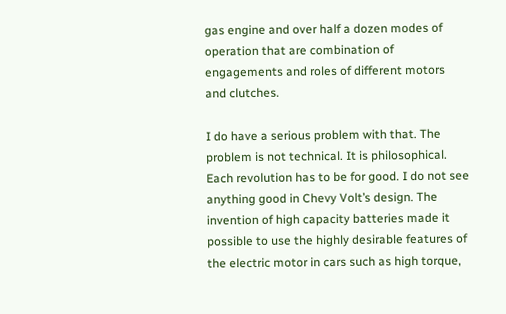gas engine and over half a dozen modes of operation that are combination of engagements and roles of different motors and clutches.

I do have a serious problem with that. The problem is not technical. It is philosophical. Each revolution has to be for good. I do not see anything good in Chevy Volt’s design. The invention of high capacity batteries made it possible to use the highly desirable features of the electric motor in cars such as high torque,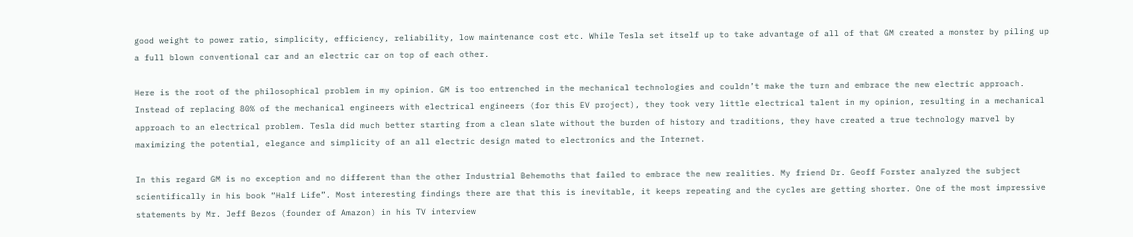good weight to power ratio, simplicity, efficiency, reliability, low maintenance cost etc. While Tesla set itself up to take advantage of all of that GM created a monster by piling up a full blown conventional car and an electric car on top of each other.

Here is the root of the philosophical problem in my opinion. GM is too entrenched in the mechanical technologies and couldn’t make the turn and embrace the new electric approach. Instead of replacing 80% of the mechanical engineers with electrical engineers (for this EV project), they took very little electrical talent in my opinion, resulting in a mechanical approach to an electrical problem. Tesla did much better starting from a clean slate without the burden of history and traditions, they have created a true technology marvel by maximizing the potential, elegance and simplicity of an all electric design mated to electronics and the Internet.

In this regard GM is no exception and no different than the other Industrial Behemoths that failed to embrace the new realities. My friend Dr. Geoff Forster analyzed the subject scientifically in his book “Half Life”. Most interesting findings there are that this is inevitable, it keeps repeating and the cycles are getting shorter. One of the most impressive statements by Mr. Jeff Bezos (founder of Amazon) in his TV interview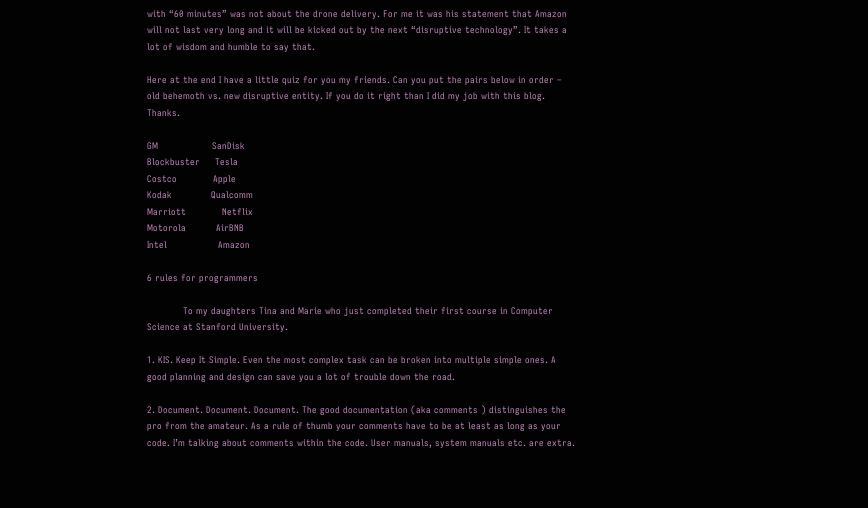with “60 minutes” was not about the drone delivery. For me it was his statement that Amazon will not last very long and it will be kicked out by the next “disruptive technology”. It takes a lot of wisdom and humble to say that.

Here at the end I have a little quiz for you my friends. Can you put the pairs below in order – old behemoth vs. new disruptive entity. If you do it right than I did my job with this blog. Thanks.

GM                  SanDisk
Blockbuster     Tesla
Costco            Apple
Kodak             Qualcomm
Marriott            Netflix
Motorola          AirBNB
Intel                 Amazon

6 rules for programmers

            To my daughters Tina and Marie who just completed their first course in Computer Science at Stanford University.

1. KIS. Keep It Simple. Even the most complex task can be broken into multiple simple ones. A good planning and design can save you a lot of trouble down the road.

2. Document. Document. Document. The good documentation (aka comments ) distinguishes the pro from the amateur. As a rule of thumb your comments have to be at least as long as your code. I’m talking about comments within the code. User manuals, system manuals etc. are extra.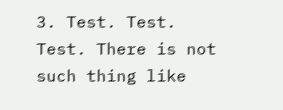3. Test. Test. Test. There is not such thing like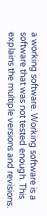a working software. Working software is a software that was not tested enough. This explains the multiple versions and revisions.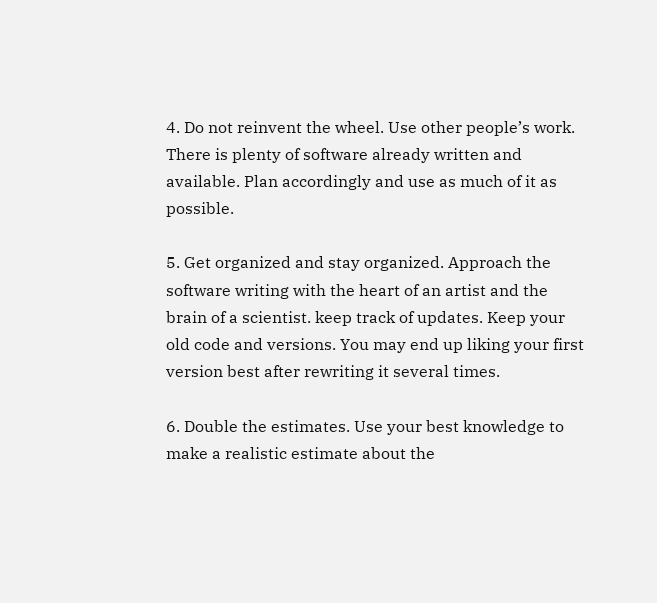4. Do not reinvent the wheel. Use other people’s work. There is plenty of software already written and available. Plan accordingly and use as much of it as possible.

5. Get organized and stay organized. Approach the software writing with the heart of an artist and the brain of a scientist. keep track of updates. Keep your old code and versions. You may end up liking your first version best after rewriting it several times.

6. Double the estimates. Use your best knowledge to make a realistic estimate about the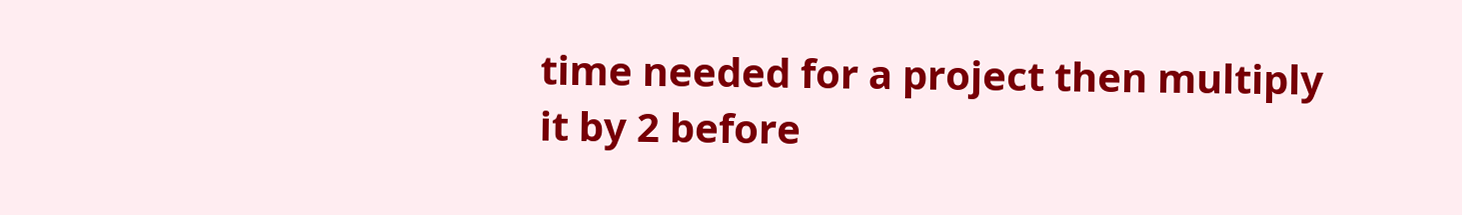time needed for a project then multiply it by 2 before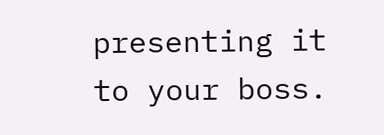presenting it to your boss.